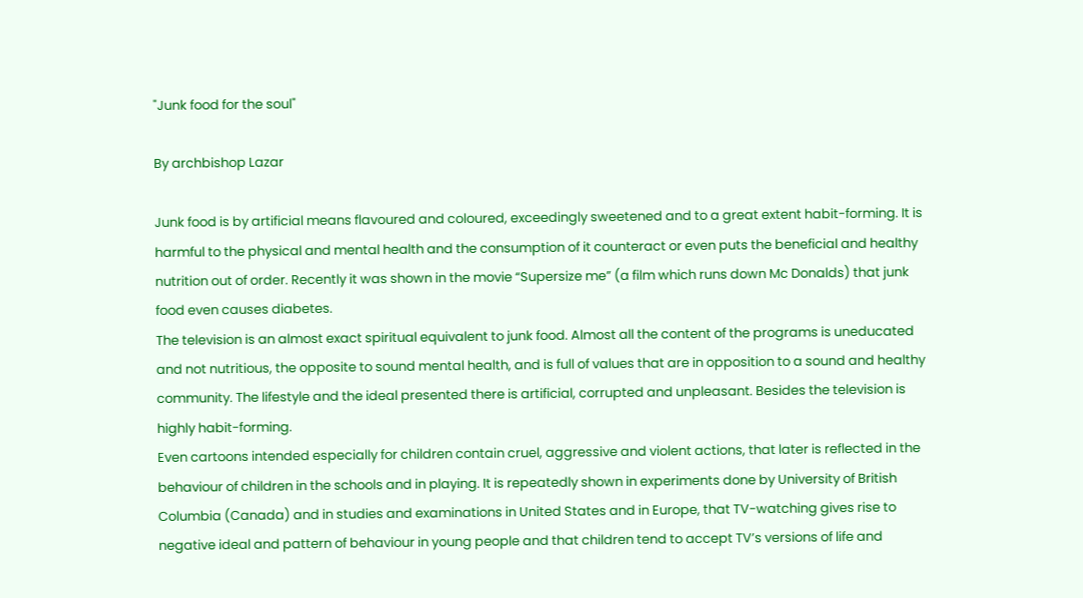"Junk food for the soul"

By archbishop Lazar

Junk food is by artificial means flavoured and coloured, exceedingly sweetened and to a great extent habit-forming. It is harmful to the physical and mental health and the consumption of it counteract or even puts the beneficial and healthy nutrition out of order. Recently it was shown in the movie “Supersize me” (a film which runs down Mc Donalds) that junk food even causes diabetes.
The television is an almost exact spiritual equivalent to junk food. Almost all the content of the programs is uneducated and not nutritious, the opposite to sound mental health, and is full of values that are in opposition to a sound and healthy community. The lifestyle and the ideal presented there is artificial, corrupted and unpleasant. Besides the television is highly habit-forming.
Even cartoons intended especially for children contain cruel, aggressive and violent actions, that later is reflected in the behaviour of children in the schools and in playing. It is repeatedly shown in experiments done by University of British Columbia (Canada) and in studies and examinations in United States and in Europe, that TV-watching gives rise to negative ideal and pattern of behaviour in young people and that children tend to accept TV’s versions of life and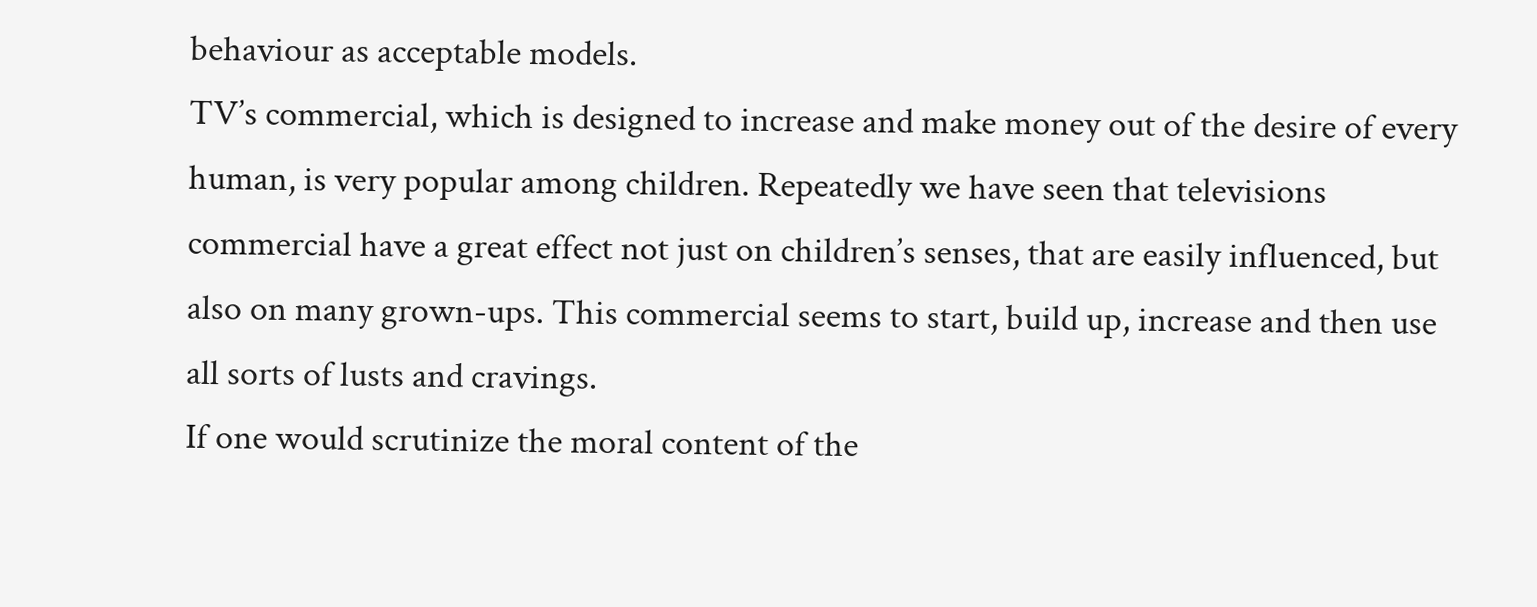behaviour as acceptable models.
TV’s commercial, which is designed to increase and make money out of the desire of every human, is very popular among children. Repeatedly we have seen that televisions commercial have a great effect not just on children’s senses, that are easily influenced, but also on many grown-ups. This commercial seems to start, build up, increase and then use all sorts of lusts and cravings.
If one would scrutinize the moral content of the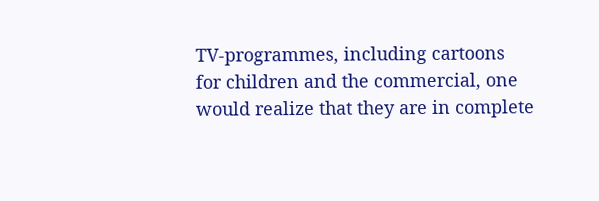TV-programmes, including cartoons for children and the commercial, one would realize that they are in complete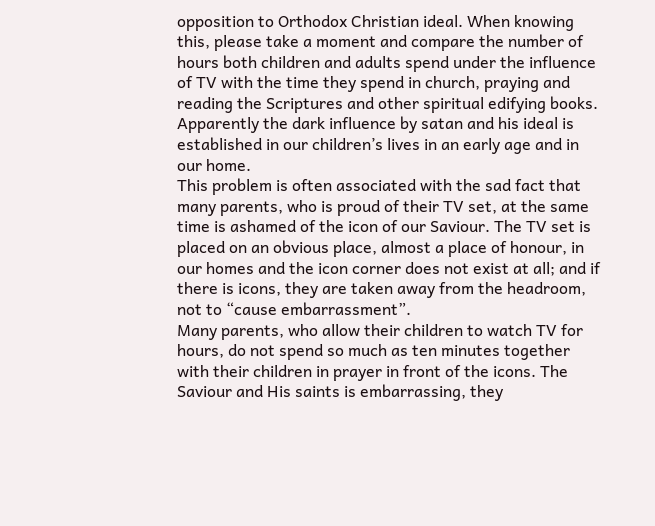opposition to Orthodox Christian ideal. When knowing this, please take a moment and compare the number of hours both children and adults spend under the influence of TV with the time they spend in church, praying and reading the Scriptures and other spiritual edifying books. Apparently the dark influence by satan and his ideal is established in our children’s lives in an early age and in our home.
This problem is often associated with the sad fact that many parents, who is proud of their TV set, at the same time is ashamed of the icon of our Saviour. The TV set is placed on an obvious place, almost a place of honour, in our homes and the icon corner does not exist at all; and if there is icons, they are taken away from the headroom, not to “cause embarrassment”.
Many parents, who allow their children to watch TV for hours, do not spend so much as ten minutes together with their children in prayer in front of the icons. The Saviour and His saints is embarrassing, they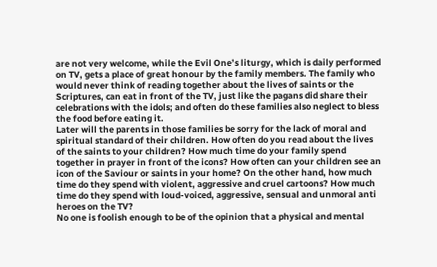are not very welcome, while the Evil One’s liturgy, which is daily performed on TV, gets a place of great honour by the family members. The family who would never think of reading together about the lives of saints or the Scriptures, can eat in front of the TV, just like the pagans did share their celebrations with the idols; and often do these families also neglect to bless the food before eating it.
Later will the parents in those families be sorry for the lack of moral and spiritual standard of their children. How often do you read about the lives of the saints to your children? How much time do your family spend together in prayer in front of the icons? How often can your children see an icon of the Saviour or saints in your home? On the other hand, how much time do they spend with violent, aggressive and cruel cartoons? How much time do they spend with loud-voiced, aggressive, sensual and unmoral anti heroes on the TV?
No one is foolish enough to be of the opinion that a physical and mental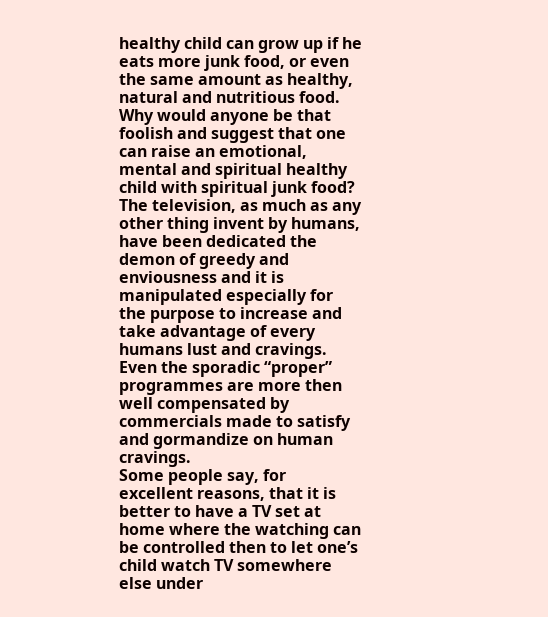healthy child can grow up if he eats more junk food, or even the same amount as healthy, natural and nutritious food. Why would anyone be that foolish and suggest that one can raise an emotional, mental and spiritual healthy child with spiritual junk food?
The television, as much as any other thing invent by humans, have been dedicated the demon of greedy and enviousness and it is manipulated especially for the purpose to increase and take advantage of every humans lust and cravings. Even the sporadic “proper” programmes are more then well compensated by commercials made to satisfy and gormandize on human cravings.
Some people say, for excellent reasons, that it is better to have a TV set at home where the watching can be controlled then to let one’s child watch TV somewhere else under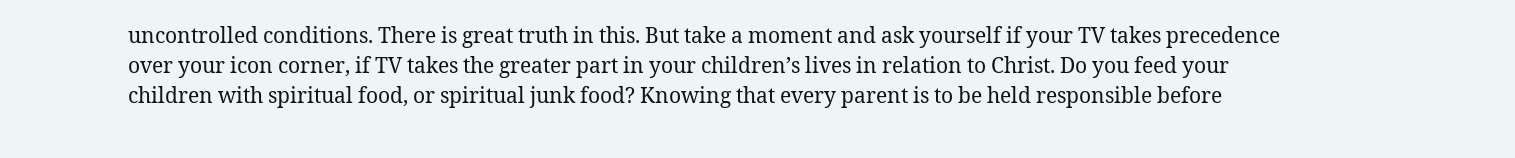uncontrolled conditions. There is great truth in this. But take a moment and ask yourself if your TV takes precedence over your icon corner, if TV takes the greater part in your children’s lives in relation to Christ. Do you feed your children with spiritual food, or spiritual junk food? Knowing that every parent is to be held responsible before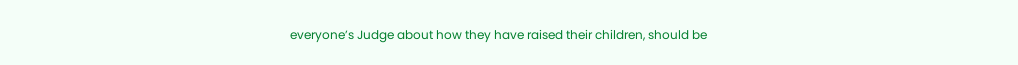everyone’s Judge about how they have raised their children, should be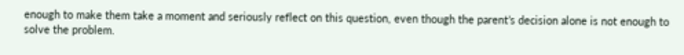enough to make them take a moment and seriously reflect on this question, even though the parent’s decision alone is not enough to solve the problem.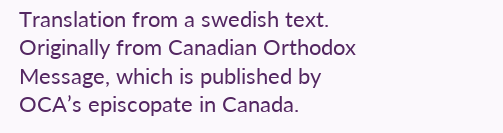Translation from a swedish text. Originally from Canadian Orthodox Message, which is published by OCA’s episcopate in Canada.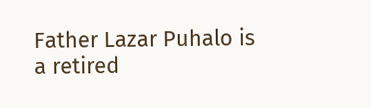Father Lazar Puhalo is a retired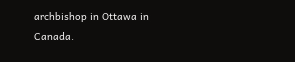archbishop in Ottawa in Canada.